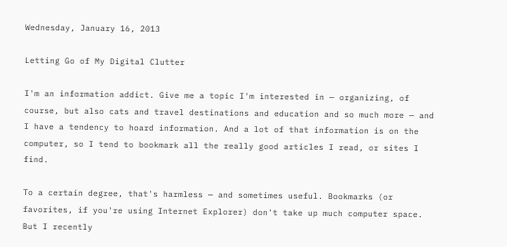Wednesday, January 16, 2013

Letting Go of My Digital Clutter

I'm an information addict. Give me a topic I'm interested in — organizing, of course, but also cats and travel destinations and education and so much more — and I have a tendency to hoard information. And a lot of that information is on the computer, so I tend to bookmark all the really good articles I read, or sites I find.

To a certain degree, that's harmless — and sometimes useful. Bookmarks (or favorites, if you're using Internet Explorer) don't take up much computer space. But I recently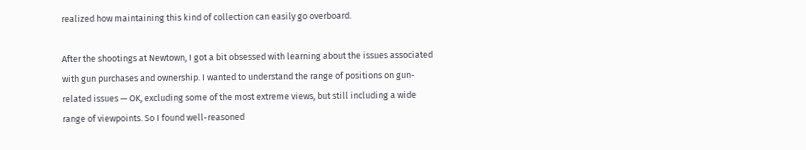realized how maintaining this kind of collection can easily go overboard.

After the shootings at Newtown, I got a bit obsessed with learning about the issues associated with gun purchases and ownership. I wanted to understand the range of positions on gun-related issues — OK, excluding some of the most extreme views, but still including a wide range of viewpoints. So I found well-reasoned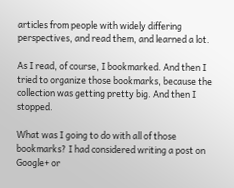articles from people with widely differing perspectives, and read them, and learned a lot.

As I read, of course, I bookmarked. And then I tried to organize those bookmarks, because the collection was getting pretty big. And then I stopped.

What was I going to do with all of those bookmarks? I had considered writing a post on Google+ or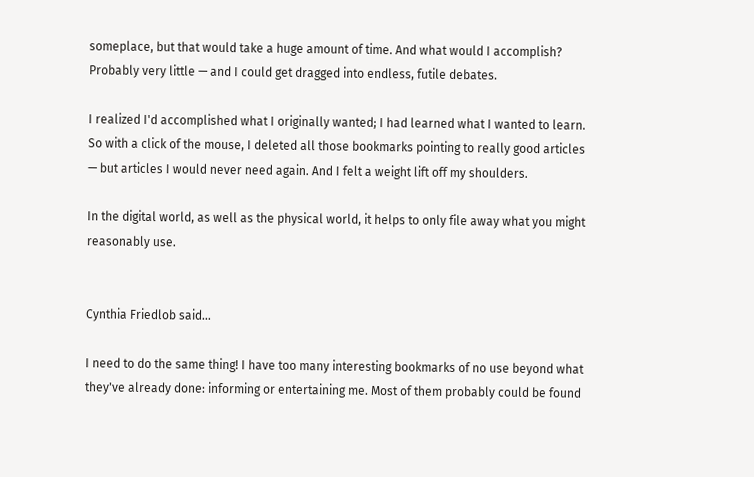someplace, but that would take a huge amount of time. And what would I accomplish? Probably very little — and I could get dragged into endless, futile debates.

I realized I'd accomplished what I originally wanted; I had learned what I wanted to learn. So with a click of the mouse, I deleted all those bookmarks pointing to really good articles — but articles I would never need again. And I felt a weight lift off my shoulders.

In the digital world, as well as the physical world, it helps to only file away what you might reasonably use.


Cynthia Friedlob said...

I need to do the same thing! I have too many interesting bookmarks of no use beyond what they've already done: informing or entertaining me. Most of them probably could be found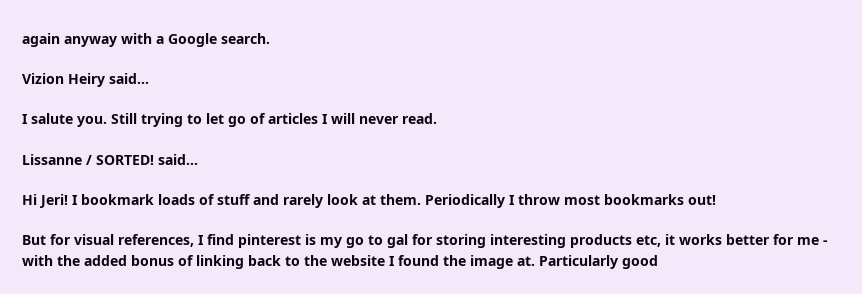again anyway with a Google search.

Vizion Heiry said...

I salute you. Still trying to let go of articles I will never read.

Lissanne / SORTED! said...

Hi Jeri! I bookmark loads of stuff and rarely look at them. Periodically I throw most bookmarks out!

But for visual references, I find pinterest is my go to gal for storing interesting products etc, it works better for me - with the added bonus of linking back to the website I found the image at. Particularly good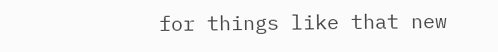for things like that new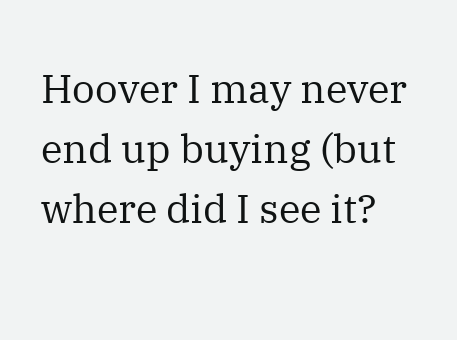Hoover I may never end up buying (but where did I see it?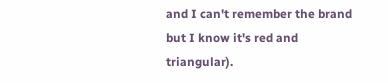and I can't remember the brand but I know it's red and triangular).